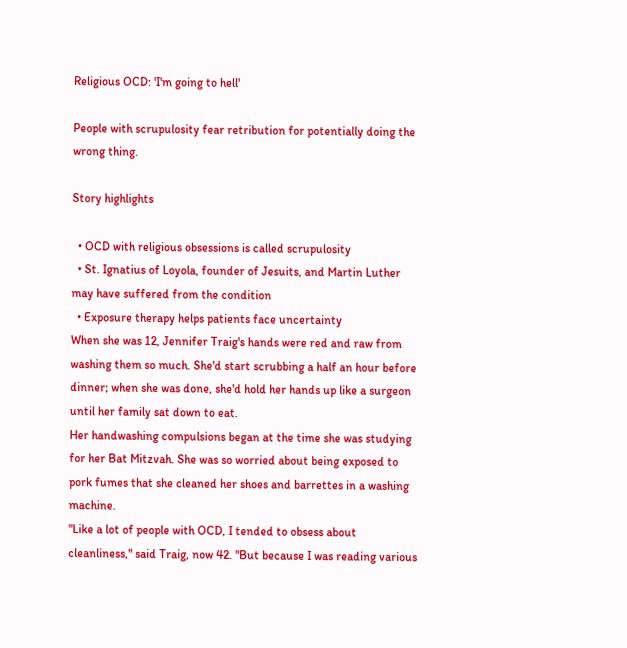Religious OCD: 'I'm going to hell'

People with scrupulosity fear retribution for potentially doing the wrong thing.

Story highlights

  • OCD with religious obsessions is called scrupulosity
  • St. Ignatius of Loyola, founder of Jesuits, and Martin Luther may have suffered from the condition
  • Exposure therapy helps patients face uncertainty
When she was 12, Jennifer Traig's hands were red and raw from washing them so much. She'd start scrubbing a half an hour before dinner; when she was done, she'd hold her hands up like a surgeon until her family sat down to eat.
Her handwashing compulsions began at the time she was studying for her Bat Mitzvah. She was so worried about being exposed to pork fumes that she cleaned her shoes and barrettes in a washing machine.
"Like a lot of people with OCD, I tended to obsess about cleanliness," said Traig, now 42. "But because I was reading various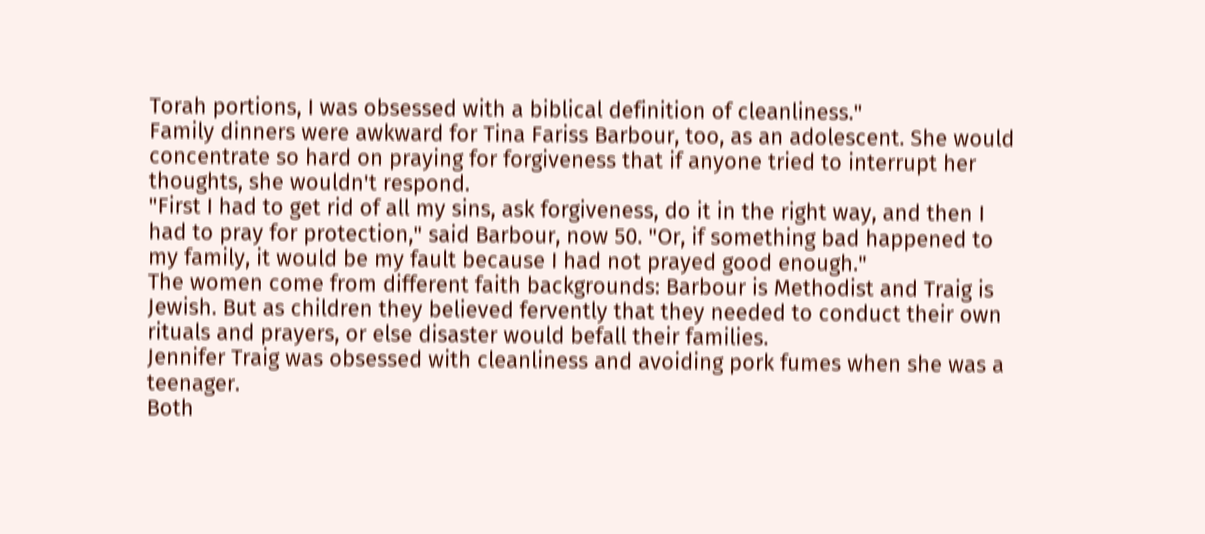Torah portions, I was obsessed with a biblical definition of cleanliness."
Family dinners were awkward for Tina Fariss Barbour, too, as an adolescent. She would concentrate so hard on praying for forgiveness that if anyone tried to interrupt her thoughts, she wouldn't respond.
"First I had to get rid of all my sins, ask forgiveness, do it in the right way, and then I had to pray for protection," said Barbour, now 50. "Or, if something bad happened to my family, it would be my fault because I had not prayed good enough."
The women come from different faith backgrounds: Barbour is Methodist and Traig is Jewish. But as children they believed fervently that they needed to conduct their own rituals and prayers, or else disaster would befall their families.
Jennifer Traig was obsessed with cleanliness and avoiding pork fumes when she was a teenager.
Both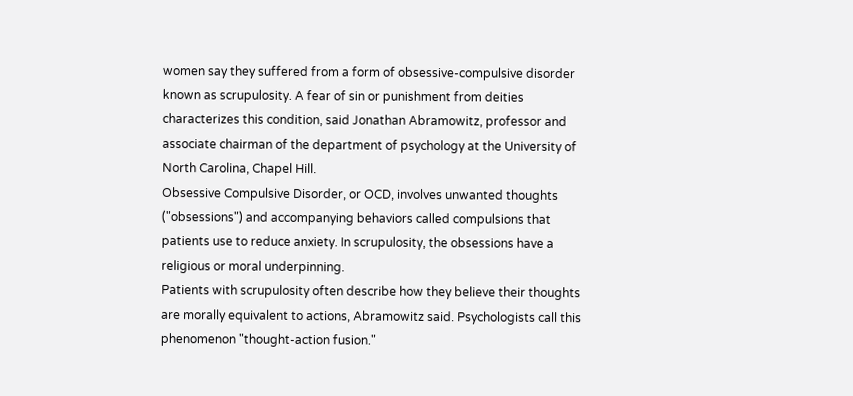women say they suffered from a form of obsessive-compulsive disorder known as scrupulosity. A fear of sin or punishment from deities characterizes this condition, said Jonathan Abramowitz, professor and associate chairman of the department of psychology at the University of North Carolina, Chapel Hill.
Obsessive Compulsive Disorder, or OCD, involves unwanted thoughts ("obsessions") and accompanying behaviors called compulsions that patients use to reduce anxiety. In scrupulosity, the obsessions have a religious or moral underpinning.
Patients with scrupulosity often describe how they believe their thoughts are morally equivalent to actions, Abramowitz said. Psychologists call this phenomenon "thought-action fusion."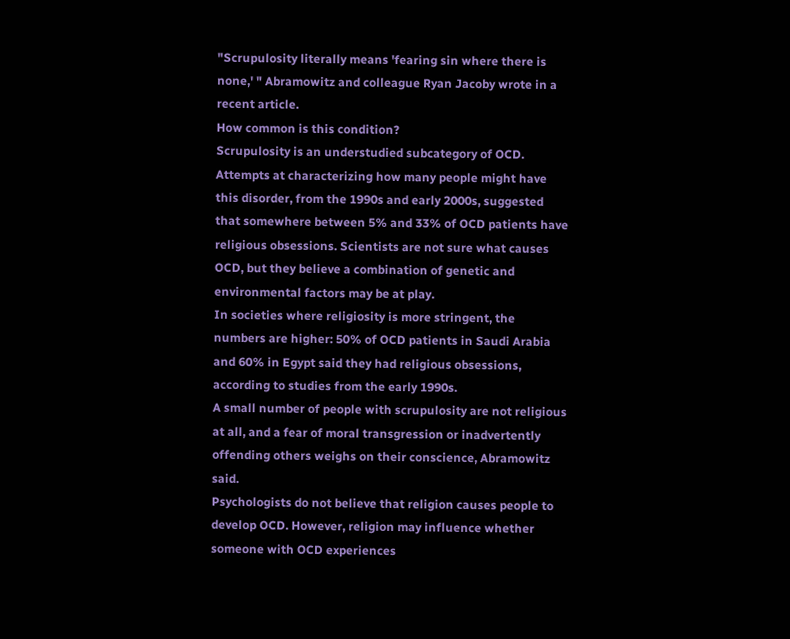"Scrupulosity literally means 'fearing sin where there is none,' " Abramowitz and colleague Ryan Jacoby wrote in a recent article.
How common is this condition?
Scrupulosity is an understudied subcategory of OCD. Attempts at characterizing how many people might have this disorder, from the 1990s and early 2000s, suggested that somewhere between 5% and 33% of OCD patients have religious obsessions. Scientists are not sure what causes OCD, but they believe a combination of genetic and environmental factors may be at play.
In societies where religiosity is more stringent, the numbers are higher: 50% of OCD patients in Saudi Arabia and 60% in Egypt said they had religious obsessions, according to studies from the early 1990s.
A small number of people with scrupulosity are not religious at all, and a fear of moral transgression or inadvertently offending others weighs on their conscience, Abramowitz said.
Psychologists do not believe that religion causes people to develop OCD. However, religion may influence whether someone with OCD experiences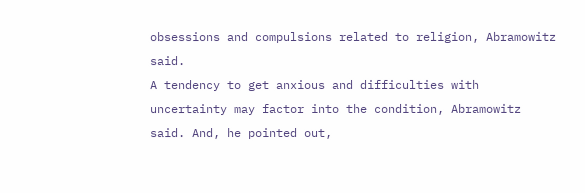obsessions and compulsions related to religion, Abramowitz said.
A tendency to get anxious and difficulties with uncertainty may factor into the condition, Abramowitz said. And, he pointed out,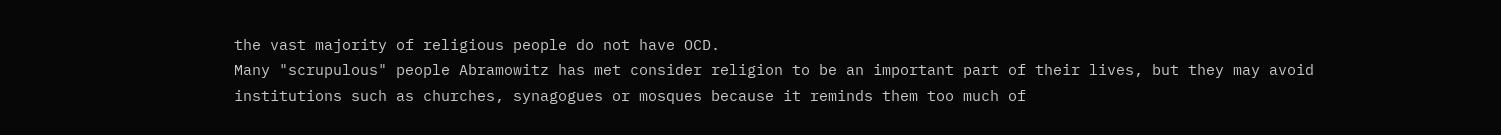the vast majority of religious people do not have OCD.
Many "scrupulous" people Abramowitz has met consider religion to be an important part of their lives, but they may avoid institutions such as churches, synagogues or mosques because it reminds them too much of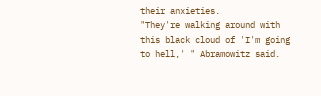their anxieties.
"They're walking around with this black cloud of 'I'm going to hell,' " Abramowitz said.